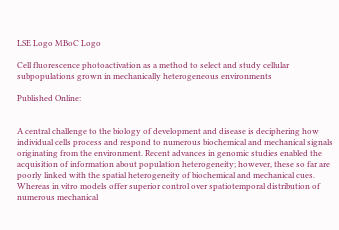LSE Logo MBoC Logo

Cell fluorescence photoactivation as a method to select and study cellular subpopulations grown in mechanically heterogeneous environments

Published Online:


A central challenge to the biology of development and disease is deciphering how individual cells process and respond to numerous biochemical and mechanical signals originating from the environment. Recent advances in genomic studies enabled the acquisition of information about population heterogeneity; however, these so far are poorly linked with the spatial heterogeneity of biochemical and mechanical cues. Whereas in vitro models offer superior control over spatiotemporal distribution of numerous mechanical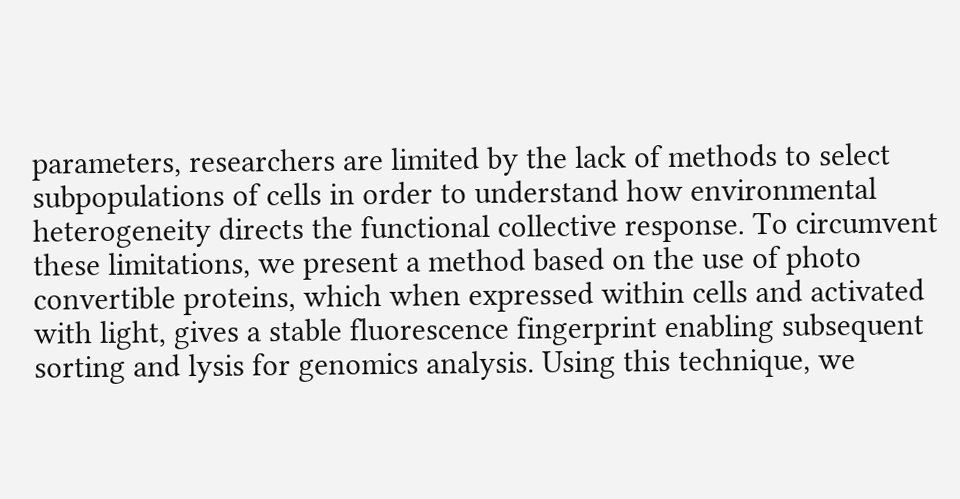parameters, researchers are limited by the lack of methods to select subpopulations of cells in order to understand how environmental heterogeneity directs the functional collective response. To circumvent these limitations, we present a method based on the use of photo convertible proteins, which when expressed within cells and activated with light, gives a stable fluorescence fingerprint enabling subsequent sorting and lysis for genomics analysis. Using this technique, we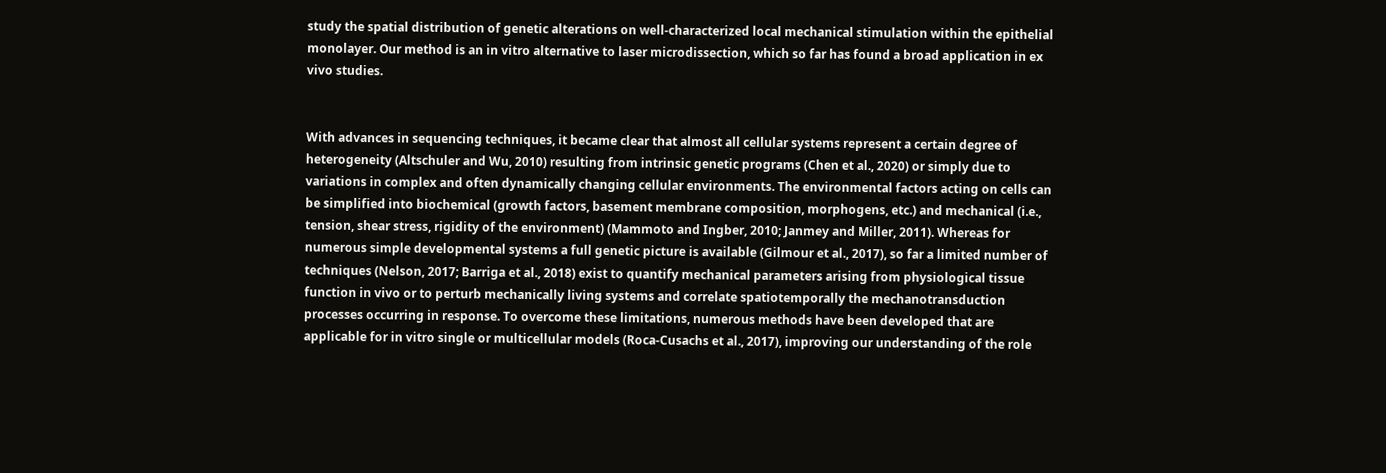study the spatial distribution of genetic alterations on well-characterized local mechanical stimulation within the epithelial monolayer. Our method is an in vitro alternative to laser microdissection, which so far has found a broad application in ex vivo studies.


With advances in sequencing techniques, it became clear that almost all cellular systems represent a certain degree of heterogeneity (Altschuler and Wu, 2010) resulting from intrinsic genetic programs (Chen et al., 2020) or simply due to variations in complex and often dynamically changing cellular environments. The environmental factors acting on cells can be simplified into biochemical (growth factors, basement membrane composition, morphogens, etc.) and mechanical (i.e., tension, shear stress, rigidity of the environment) (Mammoto and Ingber, 2010; Janmey and Miller, 2011). Whereas for numerous simple developmental systems a full genetic picture is available (Gilmour et al., 2017), so far a limited number of techniques (Nelson, 2017; Barriga et al., 2018) exist to quantify mechanical parameters arising from physiological tissue function in vivo or to perturb mechanically living systems and correlate spatiotemporally the mechanotransduction processes occurring in response. To overcome these limitations, numerous methods have been developed that are applicable for in vitro single or multicellular models (Roca-Cusachs et al., 2017), improving our understanding of the role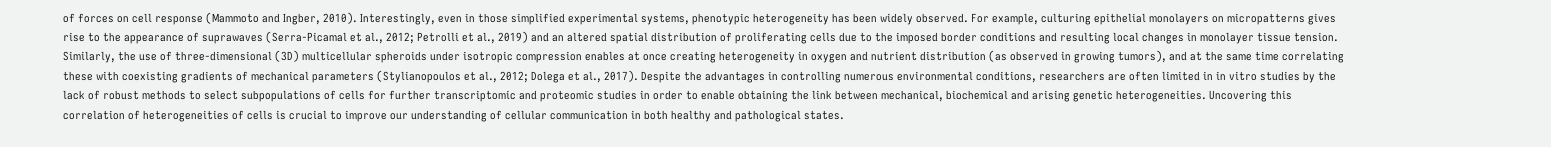of forces on cell response (Mammoto and Ingber, 2010). Interestingly, even in those simplified experimental systems, phenotypic heterogeneity has been widely observed. For example, culturing epithelial monolayers on micropatterns gives rise to the appearance of suprawaves (Serra-Picamal et al., 2012; Petrolli et al., 2019) and an altered spatial distribution of proliferating cells due to the imposed border conditions and resulting local changes in monolayer tissue tension. Similarly, the use of three-dimensional (3D) multicellular spheroids under isotropic compression enables at once creating heterogeneity in oxygen and nutrient distribution (as observed in growing tumors), and at the same time correlating these with coexisting gradients of mechanical parameters (Stylianopoulos et al., 2012; Dolega et al., 2017). Despite the advantages in controlling numerous environmental conditions, researchers are often limited in in vitro studies by the lack of robust methods to select subpopulations of cells for further transcriptomic and proteomic studies in order to enable obtaining the link between mechanical, biochemical and arising genetic heterogeneities. Uncovering this correlation of heterogeneities of cells is crucial to improve our understanding of cellular communication in both healthy and pathological states.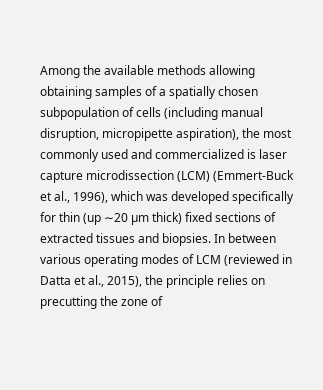Among the available methods allowing obtaining samples of a spatially chosen subpopulation of cells (including manual disruption, micropipette aspiration), the most commonly used and commercialized is laser capture microdissection (LCM) (Emmert-Buck et al., 1996), which was developed specifically for thin (up ∼20 µm thick) fixed sections of extracted tissues and biopsies. In between various operating modes of LCM (reviewed in Datta et al., 2015), the principle relies on precutting the zone of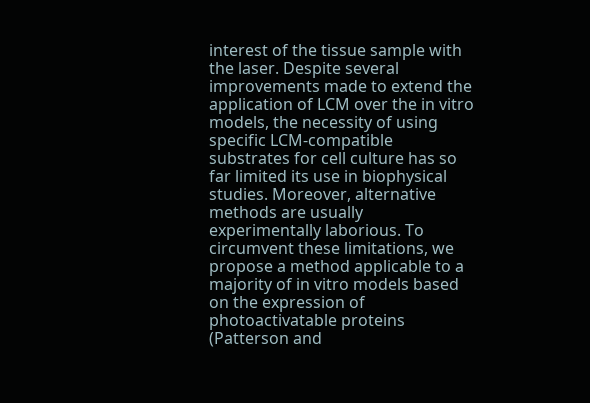interest of the tissue sample with the laser. Despite several improvements made to extend the application of LCM over the in vitro models, the necessity of using specific LCM-compatible substrates for cell culture has so far limited its use in biophysical studies. Moreover, alternative methods are usually experimentally laborious. To circumvent these limitations, we propose a method applicable to a majority of in vitro models based on the expression of photoactivatable proteins (Patterson and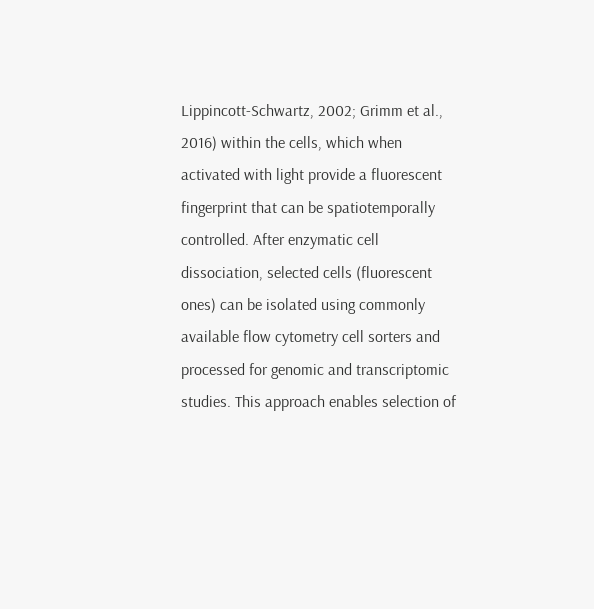Lippincott-Schwartz, 2002; Grimm et al., 2016) within the cells, which when activated with light provide a fluorescent fingerprint that can be spatiotemporally controlled. After enzymatic cell dissociation, selected cells (fluorescent ones) can be isolated using commonly available flow cytometry cell sorters and processed for genomic and transcriptomic studies. This approach enables selection of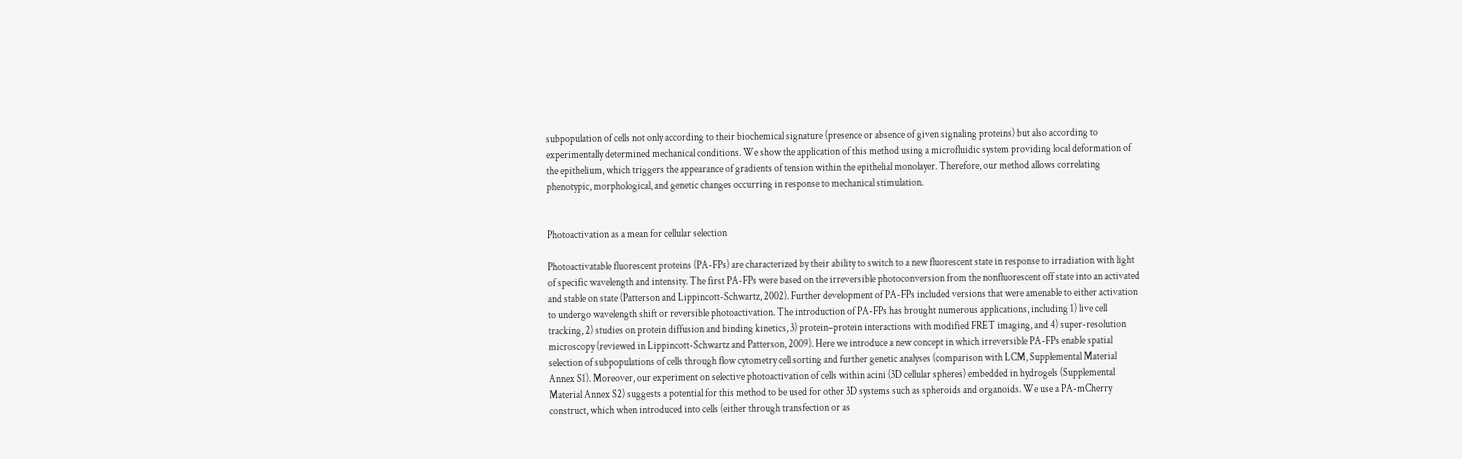subpopulation of cells not only according to their biochemical signature (presence or absence of given signaling proteins) but also according to experimentally determined mechanical conditions. We show the application of this method using a microfluidic system providing local deformation of the epithelium, which triggers the appearance of gradients of tension within the epithelial monolayer. Therefore, our method allows correlating phenotypic, morphological, and genetic changes occurring in response to mechanical stimulation.


Photoactivation as a mean for cellular selection

Photoactivatable fluorescent proteins (PA-FPs) are characterized by their ability to switch to a new fluorescent state in response to irradiation with light of specific wavelength and intensity. The first PA-FPs were based on the irreversible photoconversion from the nonfluorescent off state into an activated and stable on state (Patterson and Lippincott-Schwartz, 2002). Further development of PA-FPs included versions that were amenable to either activation to undergo wavelength shift or reversible photoactivation. The introduction of PA-FPs has brought numerous applications, including 1) live cell tracking, 2) studies on protein diffusion and binding kinetics, 3) protein–protein interactions with modified FRET imaging, and 4) super-resolution microscopy (reviewed in Lippincott-Schwartz and Patterson, 2009). Here we introduce a new concept in which irreversible PA-FPs enable spatial selection of subpopulations of cells through flow cytometry cell sorting and further genetic analyses (comparison with LCM, Supplemental Material Annex S1). Moreover, our experiment on selective photoactivation of cells within acini (3D cellular spheres) embedded in hydrogels (Supplemental Material Annex S2) suggests a potential for this method to be used for other 3D systems such as spheroids and organoids. We use a PA-mCherry construct, which when introduced into cells (either through transfection or as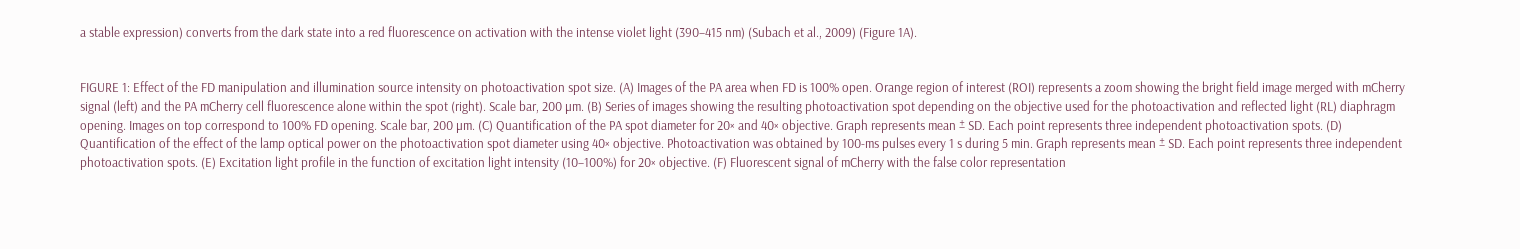a stable expression) converts from the dark state into a red fluorescence on activation with the intense violet light (390–415 nm) (Subach et al., 2009) (Figure 1A).


FIGURE 1: Effect of the FD manipulation and illumination source intensity on photoactivation spot size. (A) Images of the PA area when FD is 100% open. Orange region of interest (ROI) represents a zoom showing the bright field image merged with mCherry signal (left) and the PA mCherry cell fluorescence alone within the spot (right). Scale bar, 200 µm. (B) Series of images showing the resulting photoactivation spot depending on the objective used for the photoactivation and reflected light (RL) diaphragm opening. Images on top correspond to 100% FD opening. Scale bar, 200 µm. (C) Quantification of the PA spot diameter for 20× and 40× objective. Graph represents mean ± SD. Each point represents three independent photoactivation spots. (D) Quantification of the effect of the lamp optical power on the photoactivation spot diameter using 40× objective. Photoactivation was obtained by 100-ms pulses every 1 s during 5 min. Graph represents mean ± SD. Each point represents three independent photoactivation spots. (E) Excitation light profile in the function of excitation light intensity (10–100%) for 20× objective. (F) Fluorescent signal of mCherry with the false color representation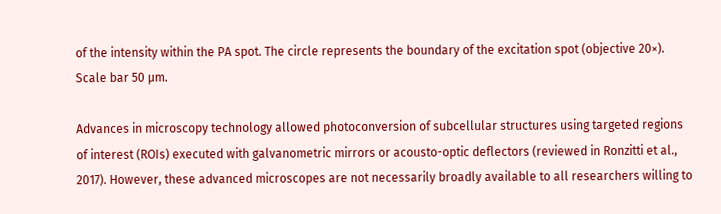of the intensity within the PA spot. The circle represents the boundary of the excitation spot (objective 20×). Scale bar 50 µm.

Advances in microscopy technology allowed photoconversion of subcellular structures using targeted regions of interest (ROIs) executed with galvanometric mirrors or acousto-optic deflectors (reviewed in Ronzitti et al., 2017). However, these advanced microscopes are not necessarily broadly available to all researchers willing to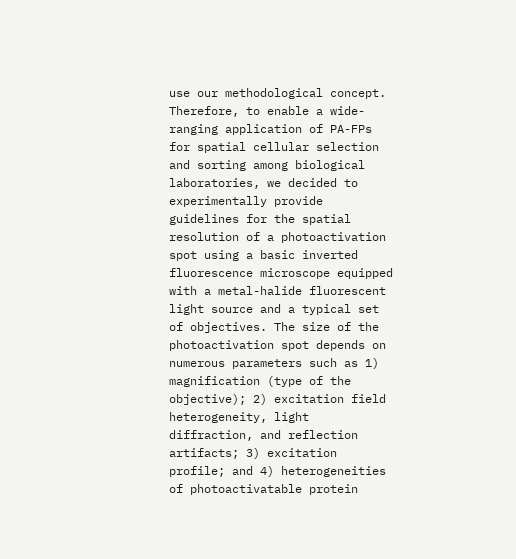use our methodological concept. Therefore, to enable a wide-ranging application of PA-FPs for spatial cellular selection and sorting among biological laboratories, we decided to experimentally provide guidelines for the spatial resolution of a photoactivation spot using a basic inverted fluorescence microscope equipped with a metal-halide fluorescent light source and a typical set of objectives. The size of the photoactivation spot depends on numerous parameters such as 1) magnification (type of the objective); 2) excitation field heterogeneity, light diffraction, and reflection artifacts; 3) excitation profile; and 4) heterogeneities of photoactivatable protein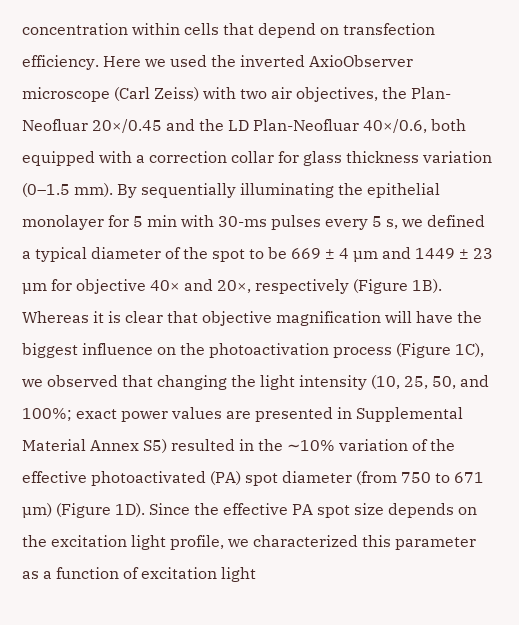concentration within cells that depend on transfection efficiency. Here we used the inverted AxioObserver microscope (Carl Zeiss) with two air objectives, the Plan-Neofluar 20×/0.45 and the LD Plan-Neofluar 40×/0.6, both equipped with a correction collar for glass thickness variation (0–1.5 mm). By sequentially illuminating the epithelial monolayer for 5 min with 30-ms pulses every 5 s, we defined a typical diameter of the spot to be 669 ± 4 µm and 1449 ± 23 µm for objective 40× and 20×, respectively (Figure 1B). Whereas it is clear that objective magnification will have the biggest influence on the photoactivation process (Figure 1C), we observed that changing the light intensity (10, 25, 50, and 100%; exact power values are presented in Supplemental Material Annex S5) resulted in the ∼10% variation of the effective photoactivated (PA) spot diameter (from 750 to 671 µm) (Figure 1D). Since the effective PA spot size depends on the excitation light profile, we characterized this parameter as a function of excitation light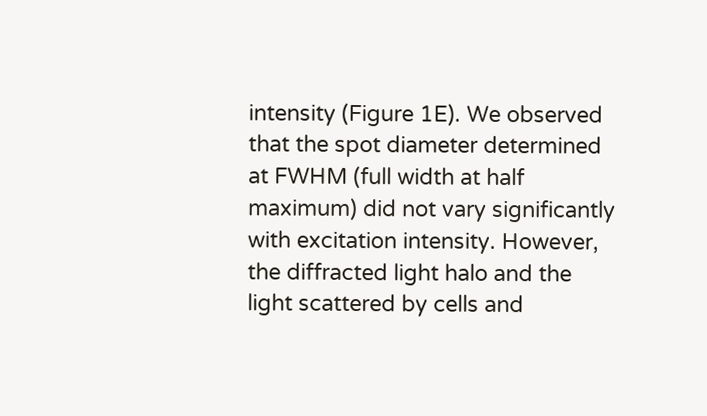intensity (Figure 1E). We observed that the spot diameter determined at FWHM (full width at half maximum) did not vary significantly with excitation intensity. However, the diffracted light halo and the light scattered by cells and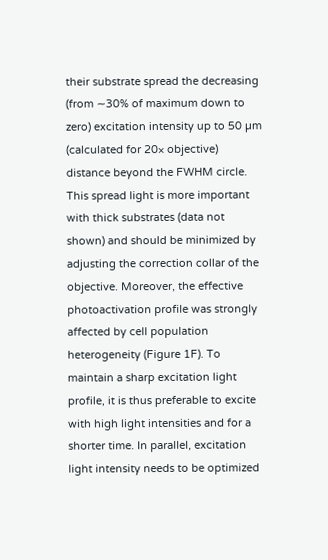their substrate spread the decreasing (from ∼30% of maximum down to zero) excitation intensity up to 50 µm (calculated for 20× objective) distance beyond the FWHM circle. This spread light is more important with thick substrates (data not shown) and should be minimized by adjusting the correction collar of the objective. Moreover, the effective photoactivation profile was strongly affected by cell population heterogeneity (Figure 1F). To maintain a sharp excitation light profile, it is thus preferable to excite with high light intensities and for a shorter time. In parallel, excitation light intensity needs to be optimized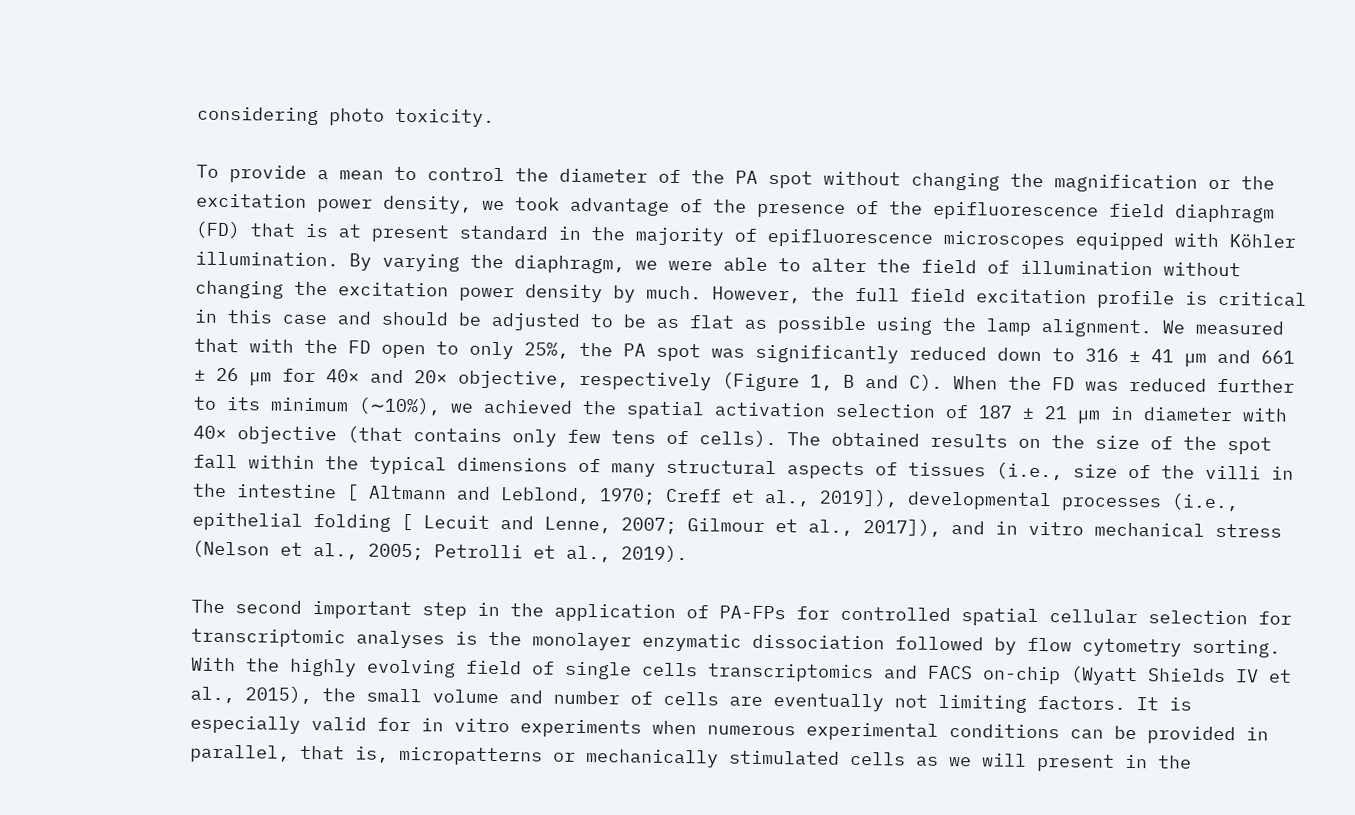considering photo toxicity.

To provide a mean to control the diameter of the PA spot without changing the magnification or the excitation power density, we took advantage of the presence of the epifluorescence field diaphragm (FD) that is at present standard in the majority of epifluorescence microscopes equipped with Köhler illumination. By varying the diaphragm, we were able to alter the field of illumination without changing the excitation power density by much. However, the full field excitation profile is critical in this case and should be adjusted to be as flat as possible using the lamp alignment. We measured that with the FD open to only 25%, the PA spot was significantly reduced down to 316 ± 41 µm and 661 ± 26 µm for 40× and 20× objective, respectively (Figure 1, B and C). When the FD was reduced further to its minimum (∼10%), we achieved the spatial activation selection of 187 ± 21 µm in diameter with 40× objective (that contains only few tens of cells). The obtained results on the size of the spot fall within the typical dimensions of many structural aspects of tissues (i.e., size of the villi in the intestine [ Altmann and Leblond, 1970; Creff et al., 2019]), developmental processes (i.e., epithelial folding [ Lecuit and Lenne, 2007; Gilmour et al., 2017]), and in vitro mechanical stress (Nelson et al., 2005; Petrolli et al., 2019).

The second important step in the application of PA-FPs for controlled spatial cellular selection for transcriptomic analyses is the monolayer enzymatic dissociation followed by flow cytometry sorting. With the highly evolving field of single cells transcriptomics and FACS on-chip (Wyatt Shields IV et al., 2015), the small volume and number of cells are eventually not limiting factors. It is especially valid for in vitro experiments when numerous experimental conditions can be provided in parallel, that is, micropatterns or mechanically stimulated cells as we will present in the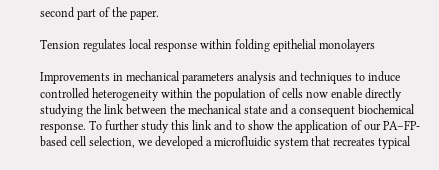second part of the paper.

Tension regulates local response within folding epithelial monolayers

Improvements in mechanical parameters analysis and techniques to induce controlled heterogeneity within the population of cells now enable directly studying the link between the mechanical state and a consequent biochemical response. To further study this link and to show the application of our PA–FP-based cell selection, we developed a microfluidic system that recreates typical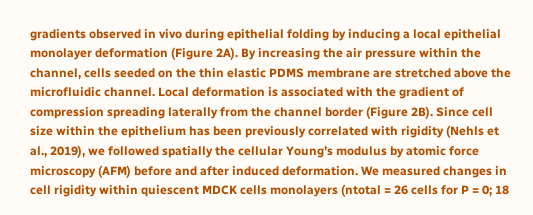gradients observed in vivo during epithelial folding by inducing a local epithelial monolayer deformation (Figure 2A). By increasing the air pressure within the channel, cells seeded on the thin elastic PDMS membrane are stretched above the microfluidic channel. Local deformation is associated with the gradient of compression spreading laterally from the channel border (Figure 2B). Since cell size within the epithelium has been previously correlated with rigidity (Nehls et al., 2019), we followed spatially the cellular Young’s modulus by atomic force microscopy (AFM) before and after induced deformation. We measured changes in cell rigidity within quiescent MDCK cells monolayers (ntotal = 26 cells for P = 0; 18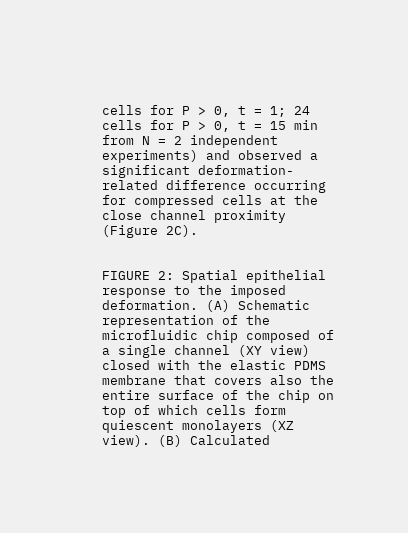cells for P > 0, t = 1; 24 cells for P > 0, t = 15 min from N = 2 independent experiments) and observed a significant deformation-related difference occurring for compressed cells at the close channel proximity (Figure 2C).


FIGURE 2: Spatial epithelial response to the imposed deformation. (A) Schematic representation of the microfluidic chip composed of a single channel (XY view) closed with the elastic PDMS membrane that covers also the entire surface of the chip on top of which cells form quiescent monolayers (XZ view). (B) Calculated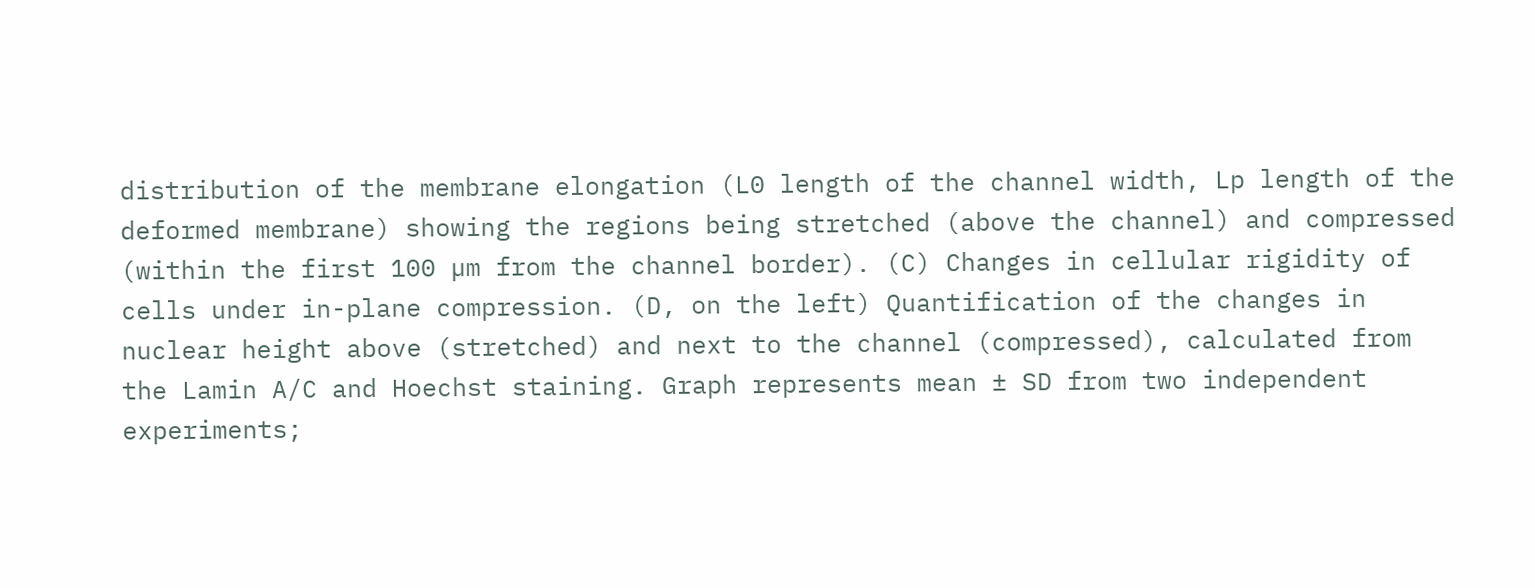distribution of the membrane elongation (L0 length of the channel width, Lp length of the deformed membrane) showing the regions being stretched (above the channel) and compressed (within the first 100 µm from the channel border). (C) Changes in cellular rigidity of cells under in-plane compression. (D, on the left) Quantification of the changes in nuclear height above (stretched) and next to the channel (compressed), calculated from the Lamin A/C and Hoechst staining. Graph represents mean ± SD from two independent experiments;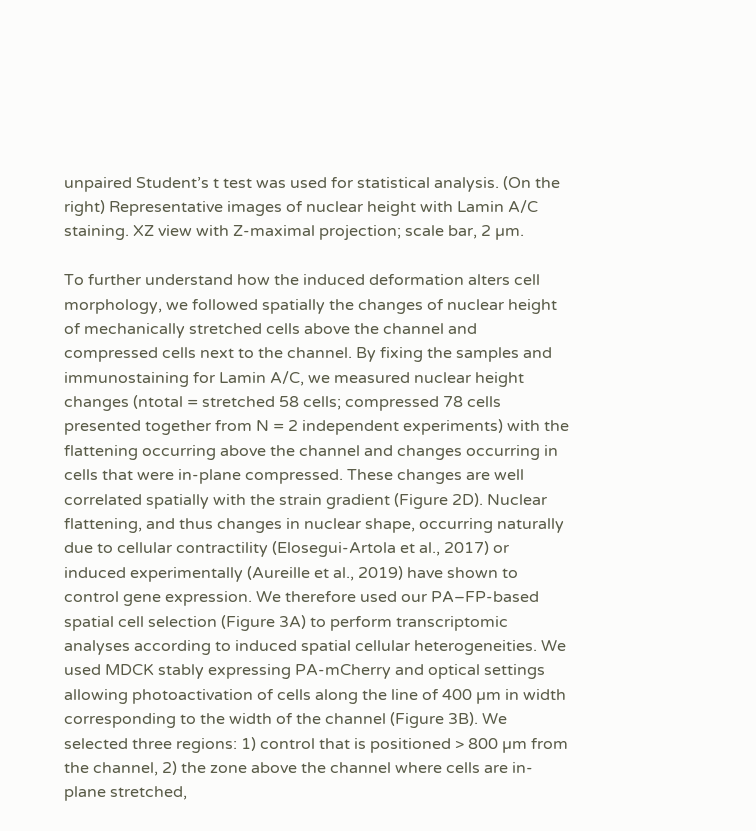unpaired Student’s t test was used for statistical analysis. (On the right) Representative images of nuclear height with Lamin A/C staining. XZ view with Z-maximal projection; scale bar, 2 µm.

To further understand how the induced deformation alters cell morphology, we followed spatially the changes of nuclear height of mechanically stretched cells above the channel and compressed cells next to the channel. By fixing the samples and immunostaining for Lamin A/C, we measured nuclear height changes (ntotal = stretched 58 cells; compressed 78 cells presented together from N = 2 independent experiments) with the flattening occurring above the channel and changes occurring in cells that were in-plane compressed. These changes are well correlated spatially with the strain gradient (Figure 2D). Nuclear flattening, and thus changes in nuclear shape, occurring naturally due to cellular contractility (Elosegui-Artola et al., 2017) or induced experimentally (Aureille et al., 2019) have shown to control gene expression. We therefore used our PA–FP-based spatial cell selection (Figure 3A) to perform transcriptomic analyses according to induced spatial cellular heterogeneities. We used MDCK stably expressing PA-mCherry and optical settings allowing photoactivation of cells along the line of 400 µm in width corresponding to the width of the channel (Figure 3B). We selected three regions: 1) control that is positioned > 800 µm from the channel, 2) the zone above the channel where cells are in-plane stretched,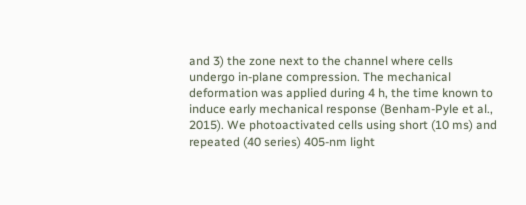and 3) the zone next to the channel where cells undergo in-plane compression. The mechanical deformation was applied during 4 h, the time known to induce early mechanical response (Benham-Pyle et al., 2015). We photoactivated cells using short (10 ms) and repeated (40 series) 405-nm light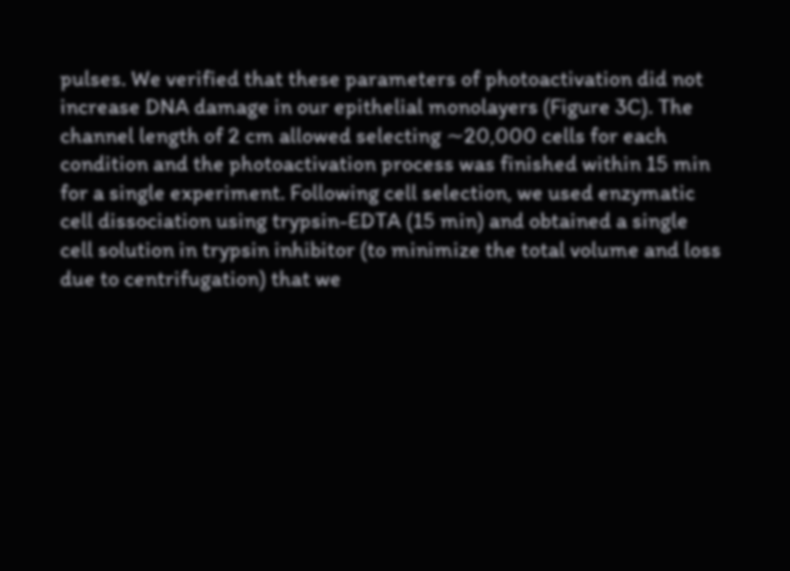pulses. We verified that these parameters of photoactivation did not increase DNA damage in our epithelial monolayers (Figure 3C). The channel length of 2 cm allowed selecting ∼20,000 cells for each condition and the photoactivation process was finished within 15 min for a single experiment. Following cell selection, we used enzymatic cell dissociation using trypsin-EDTA (15 min) and obtained a single cell solution in trypsin inhibitor (to minimize the total volume and loss due to centrifugation) that we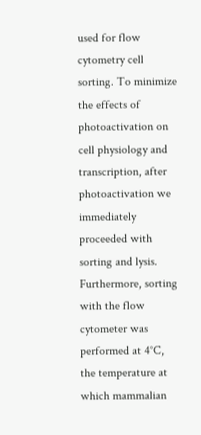used for flow cytometry cell sorting. To minimize the effects of photoactivation on cell physiology and transcription, after photoactivation we immediately proceeded with sorting and lysis. Furthermore, sorting with the flow cytometer was performed at 4°C, the temperature at which mammalian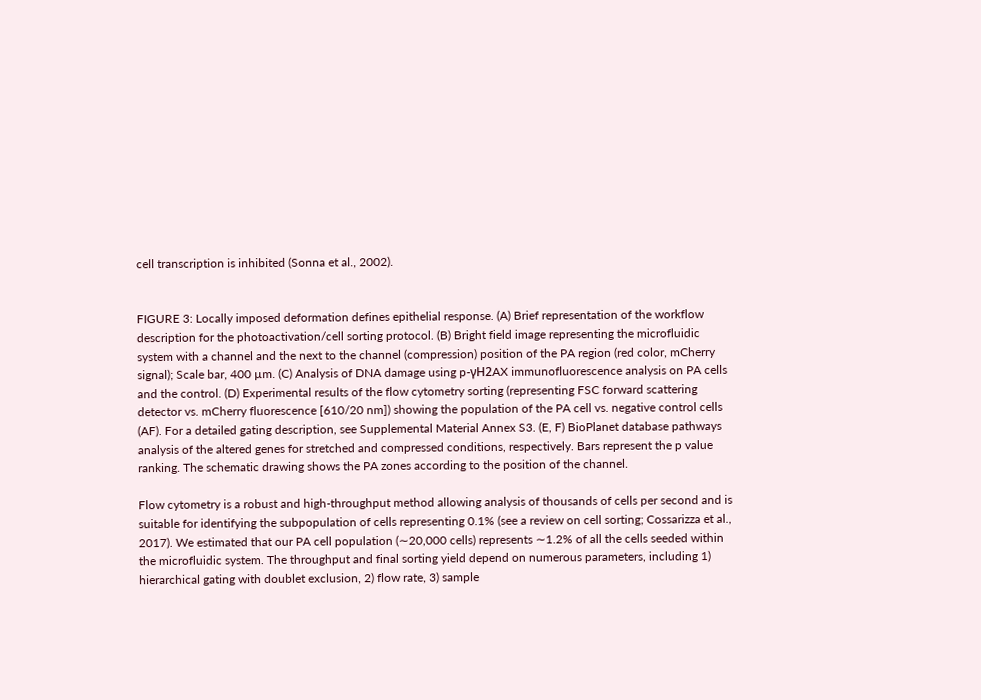cell transcription is inhibited (Sonna et al., 2002).


FIGURE 3: Locally imposed deformation defines epithelial response. (A) Brief representation of the workflow description for the photoactivation/cell sorting protocol. (B) Bright field image representing the microfluidic system with a channel and the next to the channel (compression) position of the PA region (red color, mCherry signal); Scale bar, 400 µm. (C) Analysis of DNA damage using p-γH2AX immunofluorescence analysis on PA cells and the control. (D) Experimental results of the flow cytometry sorting (representing FSC forward scattering detector vs. mCherry fluorescence [610/20 nm]) showing the population of the PA cell vs. negative control cells (AF). For a detailed gating description, see Supplemental Material Annex S3. (E, F) BioPlanet database pathways analysis of the altered genes for stretched and compressed conditions, respectively. Bars represent the p value ranking. The schematic drawing shows the PA zones according to the position of the channel.

Flow cytometry is a robust and high-throughput method allowing analysis of thousands of cells per second and is suitable for identifying the subpopulation of cells representing 0.1% (see a review on cell sorting; Cossarizza et al., 2017). We estimated that our PA cell population (∼20,000 cells) represents ∼1.2% of all the cells seeded within the microfluidic system. The throughput and final sorting yield depend on numerous parameters, including 1) hierarchical gating with doublet exclusion, 2) flow rate, 3) sample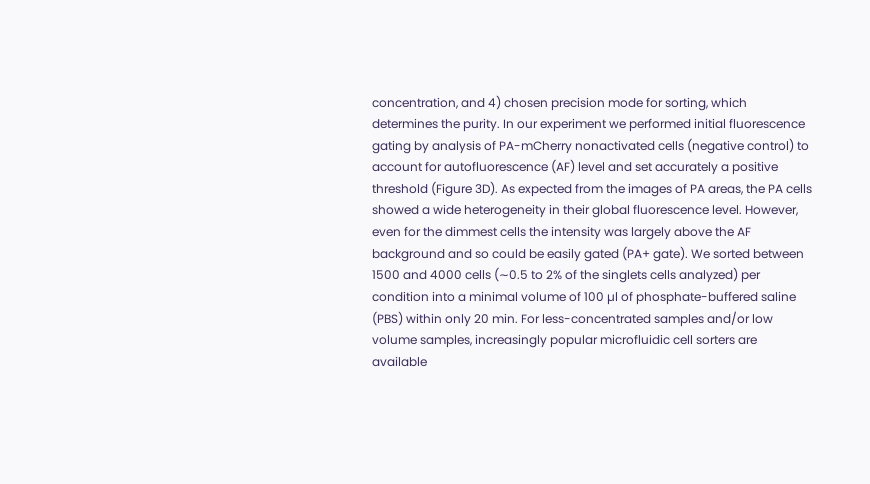concentration, and 4) chosen precision mode for sorting, which determines the purity. In our experiment we performed initial fluorescence gating by analysis of PA-mCherry nonactivated cells (negative control) to account for autofluorescence (AF) level and set accurately a positive threshold (Figure 3D). As expected from the images of PA areas, the PA cells showed a wide heterogeneity in their global fluorescence level. However, even for the dimmest cells the intensity was largely above the AF background and so could be easily gated (PA+ gate). We sorted between 1500 and 4000 cells (∼0.5 to 2% of the singlets cells analyzed) per condition into a minimal volume of 100 µl of phosphate-buffered saline (PBS) within only 20 min. For less-concentrated samples and/or low volume samples, increasingly popular microfluidic cell sorters are available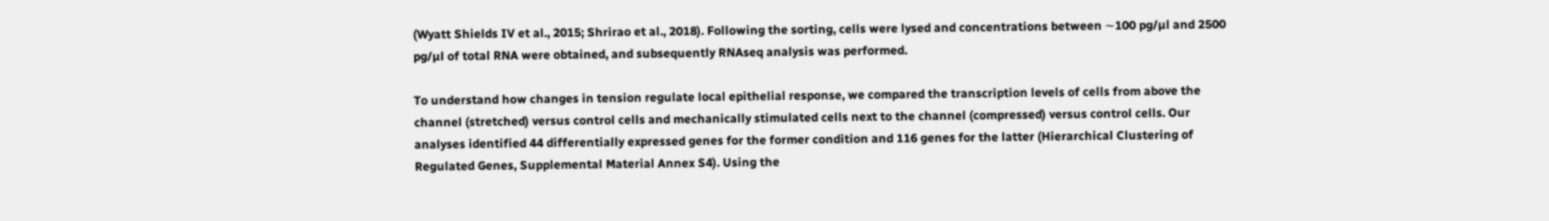(Wyatt Shields IV et al., 2015; Shrirao et al., 2018). Following the sorting, cells were lysed and concentrations between ∼100 pg/µl and 2500 pg/µl of total RNA were obtained, and subsequently RNAseq analysis was performed.

To understand how changes in tension regulate local epithelial response, we compared the transcription levels of cells from above the channel (stretched) versus control cells and mechanically stimulated cells next to the channel (compressed) versus control cells. Our analyses identified 44 differentially expressed genes for the former condition and 116 genes for the latter (Hierarchical Clustering of Regulated Genes, Supplemental Material Annex S4). Using the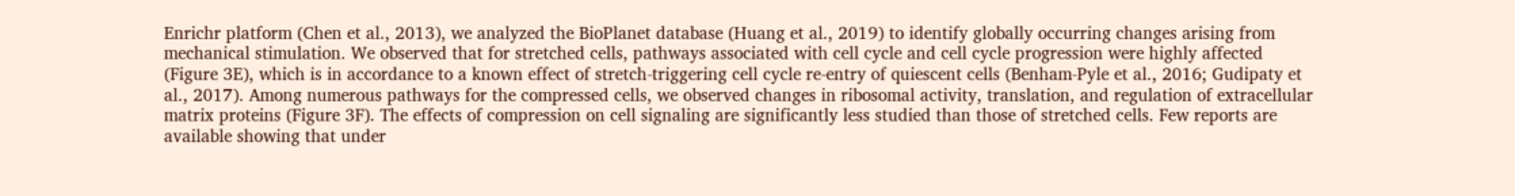Enrichr platform (Chen et al., 2013), we analyzed the BioPlanet database (Huang et al., 2019) to identify globally occurring changes arising from mechanical stimulation. We observed that for stretched cells, pathways associated with cell cycle and cell cycle progression were highly affected (Figure 3E), which is in accordance to a known effect of stretch-triggering cell cycle re-entry of quiescent cells (Benham-Pyle et al., 2016; Gudipaty et al., 2017). Among numerous pathways for the compressed cells, we observed changes in ribosomal activity, translation, and regulation of extracellular matrix proteins (Figure 3F). The effects of compression on cell signaling are significantly less studied than those of stretched cells. Few reports are available showing that under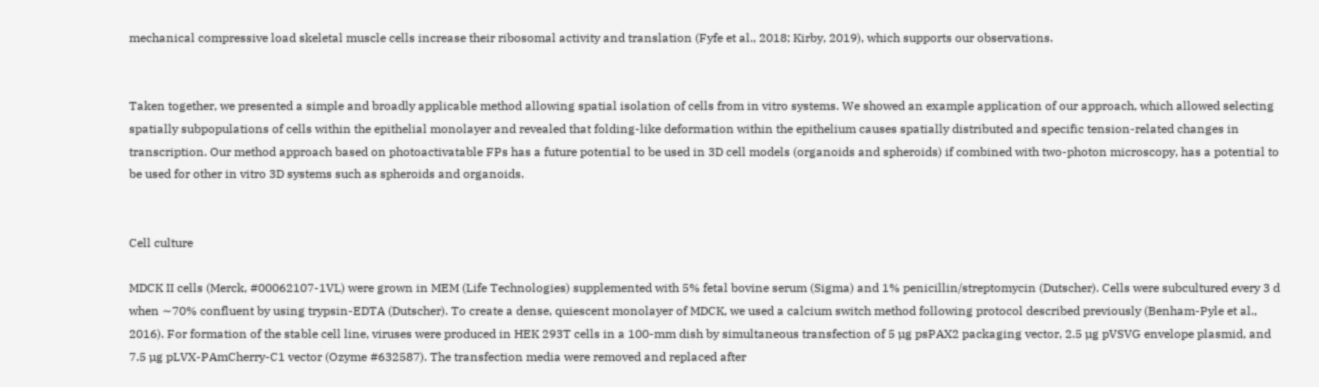mechanical compressive load skeletal muscle cells increase their ribosomal activity and translation (Fyfe et al., 2018; Kirby, 2019), which supports our observations.


Taken together, we presented a simple and broadly applicable method allowing spatial isolation of cells from in vitro systems. We showed an example application of our approach, which allowed selecting spatially subpopulations of cells within the epithelial monolayer and revealed that folding-like deformation within the epithelium causes spatially distributed and specific tension-related changes in transcription. Our method approach based on photoactivatable FPs has a future potential to be used in 3D cell models (organoids and spheroids) if combined with two-photon microscopy, has a potential to be used for other in vitro 3D systems such as spheroids and organoids.


Cell culture

MDCK II cells (Merck, #00062107-1VL) were grown in MEM (Life Technologies) supplemented with 5% fetal bovine serum (Sigma) and 1% penicillin/streptomycin (Dutscher). Cells were subcultured every 3 d when ∼70% confluent by using trypsin-EDTA (Dutscher). To create a dense, quiescent monolayer of MDCK, we used a calcium switch method following protocol described previously (Benham-Pyle et al., 2016). For formation of the stable cell line, viruses were produced in HEK 293T cells in a 100-mm dish by simultaneous transfection of 5 µg psPAX2 packaging vector, 2.5 µg pVSVG envelope plasmid, and 7.5 µg pLVX-PAmCherry-C1 vector (Ozyme #632587). The transfection media were removed and replaced after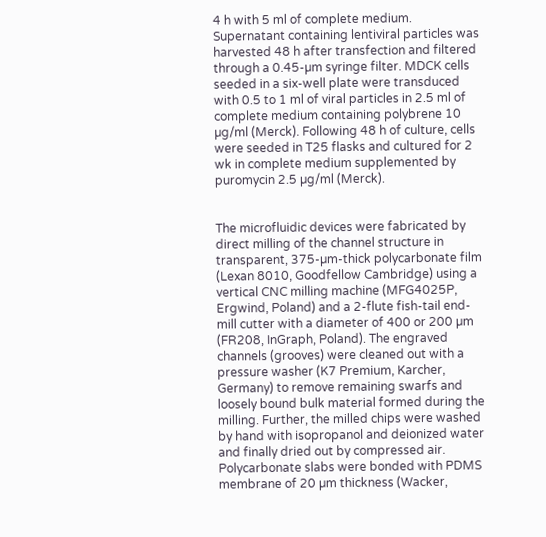4 h with 5 ml of complete medium. Supernatant containing lentiviral particles was harvested 48 h after transfection and filtered through a 0.45-µm syringe filter. MDCK cells seeded in a six-well plate were transduced with 0.5 to 1 ml of viral particles in 2.5 ml of complete medium containing polybrene 10 µg/ml (Merck). Following 48 h of culture, cells were seeded in T25 flasks and cultured for 2 wk in complete medium supplemented by puromycin 2.5 µg/ml (Merck).


The microfluidic devices were fabricated by direct milling of the channel structure in transparent, 375-µm-thick polycarbonate film (Lexan 8010, Goodfellow Cambridge) using a vertical CNC milling machine (MFG4025P, Ergwind, Poland) and a 2-flute fish-tail end-mill cutter with a diameter of 400 or 200 µm (FR208, InGraph, Poland). The engraved channels (grooves) were cleaned out with a pressure washer (K7 Premium, Karcher, Germany) to remove remaining swarfs and loosely bound bulk material formed during the milling. Further, the milled chips were washed by hand with isopropanol and deionized water and finally dried out by compressed air. Polycarbonate slabs were bonded with PDMS membrane of 20 µm thickness (Wacker,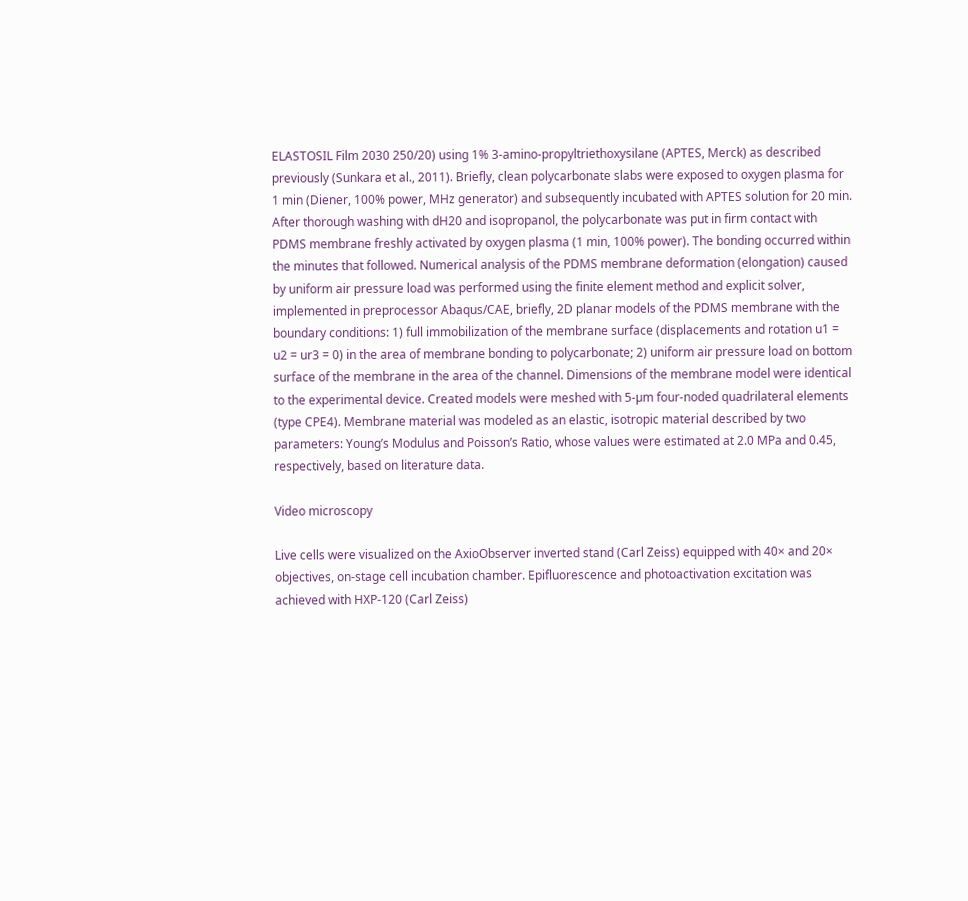ELASTOSIL Film 2030 250/20) using 1% 3-amino-propyltriethoxysilane (APTES, Merck) as described previously (Sunkara et al., 2011). Briefly, clean polycarbonate slabs were exposed to oxygen plasma for 1 min (Diener, 100% power, MHz generator) and subsequently incubated with APTES solution for 20 min. After thorough washing with dH20 and isopropanol, the polycarbonate was put in firm contact with PDMS membrane freshly activated by oxygen plasma (1 min, 100% power). The bonding occurred within the minutes that followed. Numerical analysis of the PDMS membrane deformation (elongation) caused by uniform air pressure load was performed using the finite element method and explicit solver, implemented in preprocessor Abaqus/CAE, briefly, 2D planar models of the PDMS membrane with the boundary conditions: 1) full immobilization of the membrane surface (displacements and rotation u1 = u2 = ur3 = 0) in the area of membrane bonding to polycarbonate; 2) uniform air pressure load on bottom surface of the membrane in the area of the channel. Dimensions of the membrane model were identical to the experimental device. Created models were meshed with 5-µm four-noded quadrilateral elements (type CPE4). Membrane material was modeled as an elastic, isotropic material described by two parameters: Young’s Modulus and Poisson’s Ratio, whose values were estimated at 2.0 MPa and 0.45, respectively, based on literature data.

Video microscopy

Live cells were visualized on the AxioObserver inverted stand (Carl Zeiss) equipped with 40× and 20× objectives, on-stage cell incubation chamber. Epifluorescence and photoactivation excitation was achieved with HXP-120 (Carl Zeiss)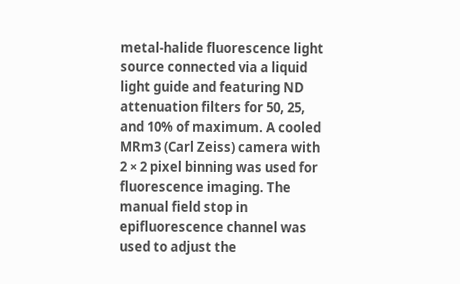metal-halide fluorescence light source connected via a liquid light guide and featuring ND attenuation filters for 50, 25, and 10% of maximum. A cooled MRm3 (Carl Zeiss) camera with 2 × 2 pixel binning was used for fluorescence imaging. The manual field stop in epifluorescence channel was used to adjust the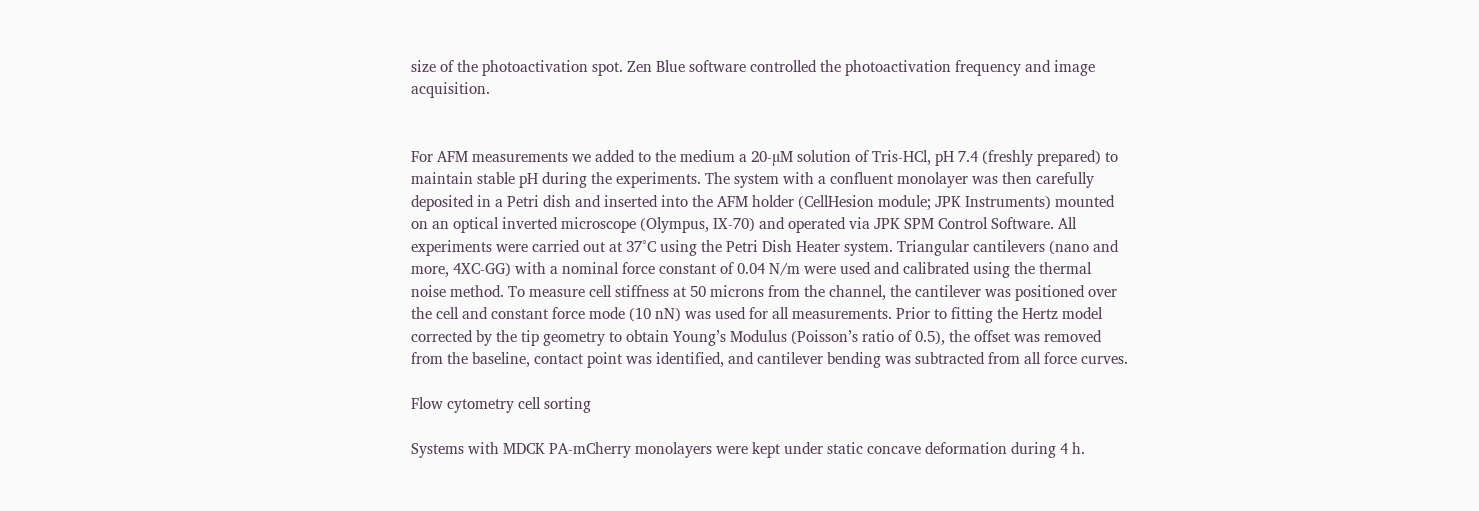size of the photoactivation spot. Zen Blue software controlled the photoactivation frequency and image acquisition.


For AFM measurements we added to the medium a 20-µM solution of Tris-HCl, pH 7.4 (freshly prepared) to maintain stable pH during the experiments. The system with a confluent monolayer was then carefully deposited in a Petri dish and inserted into the AFM holder (CellHesion module; JPK Instruments) mounted on an optical inverted microscope (Olympus, IX-70) and operated via JPK SPM Control Software. All experiments were carried out at 37°C using the Petri Dish Heater system. Triangular cantilevers (nano and more, 4XC-GG) with a nominal force constant of 0.04 N/m were used and calibrated using the thermal noise method. To measure cell stiffness at 50 microns from the channel, the cantilever was positioned over the cell and constant force mode (10 nN) was used for all measurements. Prior to fitting the Hertz model corrected by the tip geometry to obtain Young’s Modulus (Poisson’s ratio of 0.5), the offset was removed from the baseline, contact point was identified, and cantilever bending was subtracted from all force curves.

Flow cytometry cell sorting

Systems with MDCK PA-mCherry monolayers were kept under static concave deformation during 4 h.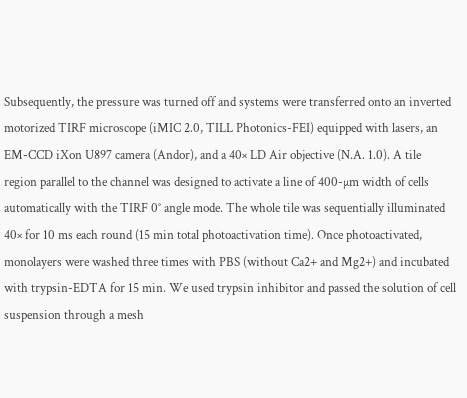Subsequently, the pressure was turned off and systems were transferred onto an inverted motorized TIRF microscope (iMIC 2.0, TILL Photonics-FEI) equipped with lasers, an EM-CCD iXon U897 camera (Andor), and a 40× LD Air objective (N.A. 1.0). A tile region parallel to the channel was designed to activate a line of 400-µm width of cells automatically with the TIRF 0° angle mode. The whole tile was sequentially illuminated 40× for 10 ms each round (15 min total photoactivation time). Once photoactivated, monolayers were washed three times with PBS (without Ca2+ and Mg2+) and incubated with trypsin-EDTA for 15 min. We used trypsin inhibitor and passed the solution of cell suspension through a mesh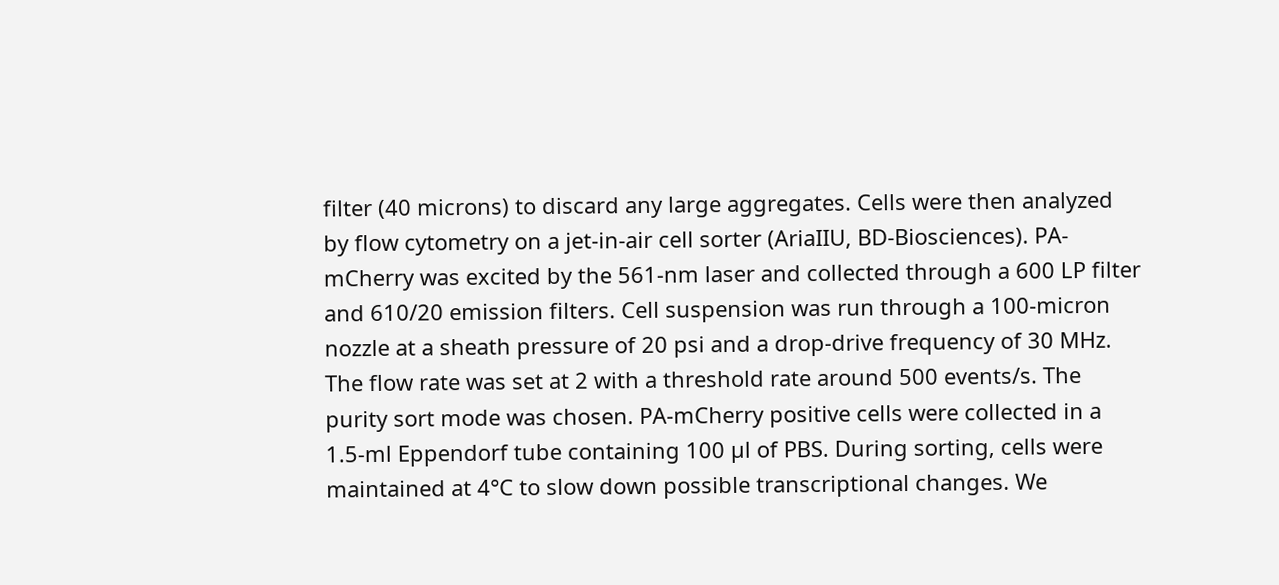filter (40 microns) to discard any large aggregates. Cells were then analyzed by flow cytometry on a jet-in-air cell sorter (AriaIIU, BD-Biosciences). PA-mCherry was excited by the 561-nm laser and collected through a 600 LP filter and 610/20 emission filters. Cell suspension was run through a 100-micron nozzle at a sheath pressure of 20 psi and a drop-drive frequency of 30 MHz. The flow rate was set at 2 with a threshold rate around 500 events/s. The purity sort mode was chosen. PA-mCherry positive cells were collected in a 1.5-ml Eppendorf tube containing 100 µl of PBS. During sorting, cells were maintained at 4°C to slow down possible transcriptional changes. We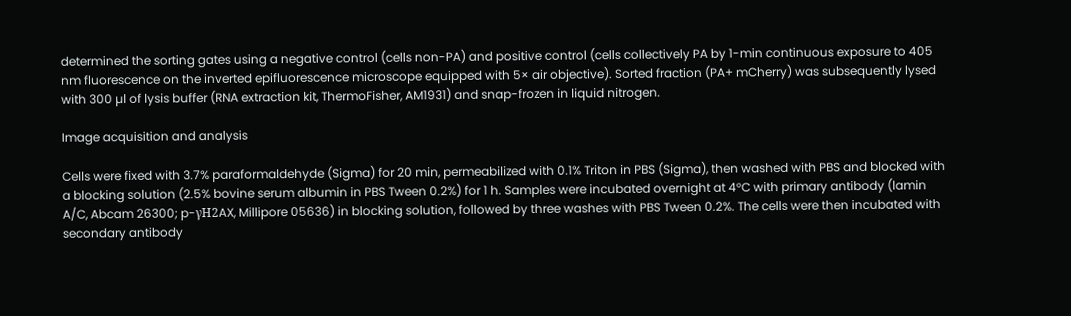determined the sorting gates using a negative control (cells non-PA) and positive control (cells collectively PA by 1-min continuous exposure to 405 nm fluorescence on the inverted epifluorescence microscope equipped with 5× air objective). Sorted fraction (PA+ mCherry) was subsequently lysed with 300 µl of lysis buffer (RNA extraction kit, ThermoFisher, AM1931) and snap-frozen in liquid nitrogen.

Image acquisition and analysis

Cells were fixed with 3.7% paraformaldehyde (Sigma) for 20 min, permeabilized with 0.1% Triton in PBS (Sigma), then washed with PBS and blocked with a blocking solution (2.5% bovine serum albumin in PBS Tween 0.2%) for 1 h. Samples were incubated overnight at 4°C with primary antibody (lamin A/C, Abcam 26300; p-γH2AX, Millipore 05636) in blocking solution, followed by three washes with PBS Tween 0.2%. The cells were then incubated with secondary antibody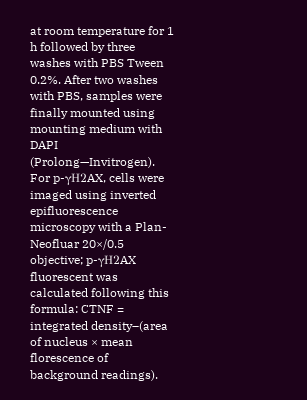at room temperature for 1 h followed by three washes with PBS Tween 0.2%. After two washes with PBS, samples were finally mounted using mounting medium with DAPI (Prolong—Invitrogen). For p-γH2AX, cells were imaged using inverted epifluorescence microscopy with a Plan-Neofluar 20×/0.5 objective; p-γH2AX fluorescent was calculated following this formula: CTNF = integrated density–(area of nucleus × mean florescence of background readings).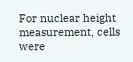For nuclear height measurement, cells were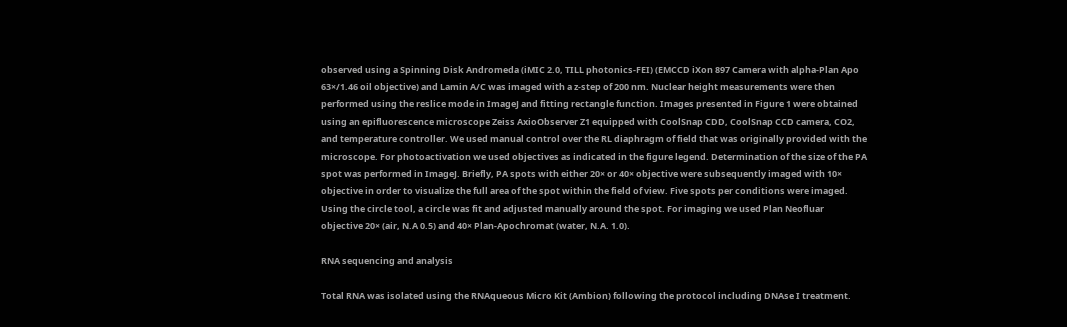observed using a Spinning Disk Andromeda (iMIC 2.0, TILL photonics-FEI) (EMCCD iXon 897 Camera with alpha-Plan Apo 63×/1.46 oil objective) and Lamin A/C was imaged with a z-step of 200 nm. Nuclear height measurements were then performed using the reslice mode in ImageJ and fitting rectangle function. Images presented in Figure 1 were obtained using an epifluorescence microscope Zeiss AxioObserver Z1 equipped with CoolSnap CDD, CoolSnap CCD camera, CO2, and temperature controller. We used manual control over the RL diaphragm of field that was originally provided with the microscope. For photoactivation we used objectives as indicated in the figure legend. Determination of the size of the PA spot was performed in ImageJ. Briefly, PA spots with either 20× or 40× objective were subsequently imaged with 10× objective in order to visualize the full area of the spot within the field of view. Five spots per conditions were imaged. Using the circle tool, a circle was fit and adjusted manually around the spot. For imaging we used Plan Neofluar objective 20× (air, N.A 0.5) and 40× Plan-Apochromat (water, N.A. 1.0).

RNA sequencing and analysis

Total RNA was isolated using the RNAqueous Micro Kit (Ambion) following the protocol including DNAse I treatment.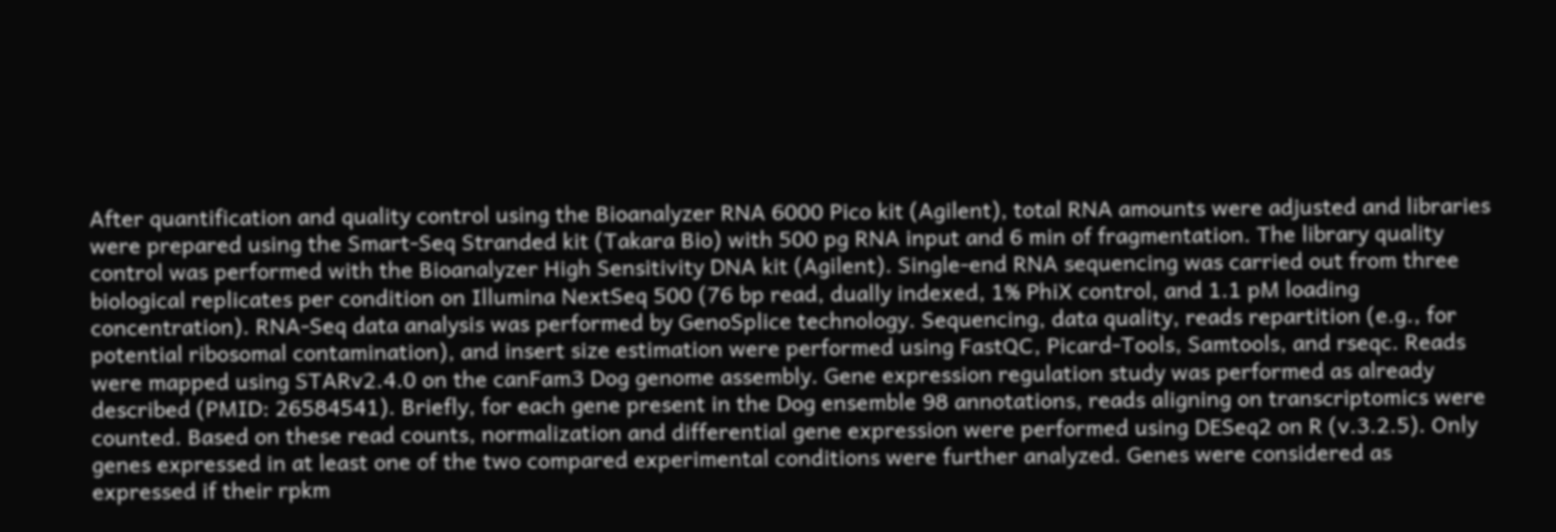After quantification and quality control using the Bioanalyzer RNA 6000 Pico kit (Agilent), total RNA amounts were adjusted and libraries were prepared using the Smart-Seq Stranded kit (Takara Bio) with 500 pg RNA input and 6 min of fragmentation. The library quality control was performed with the Bioanalyzer High Sensitivity DNA kit (Agilent). Single-end RNA sequencing was carried out from three biological replicates per condition on Illumina NextSeq 500 (76 bp read, dually indexed, 1% PhiX control, and 1.1 pM loading concentration). RNA-Seq data analysis was performed by GenoSplice technology. Sequencing, data quality, reads repartition (e.g., for potential ribosomal contamination), and insert size estimation were performed using FastQC, Picard-Tools, Samtools, and rseqc. Reads were mapped using STARv2.4.0 on the canFam3 Dog genome assembly. Gene expression regulation study was performed as already described (PMID: 26584541). Briefly, for each gene present in the Dog ensemble 98 annotations, reads aligning on transcriptomics were counted. Based on these read counts, normalization and differential gene expression were performed using DESeq2 on R (v.3.2.5). Only genes expressed in at least one of the two compared experimental conditions were further analyzed. Genes were considered as expressed if their rpkm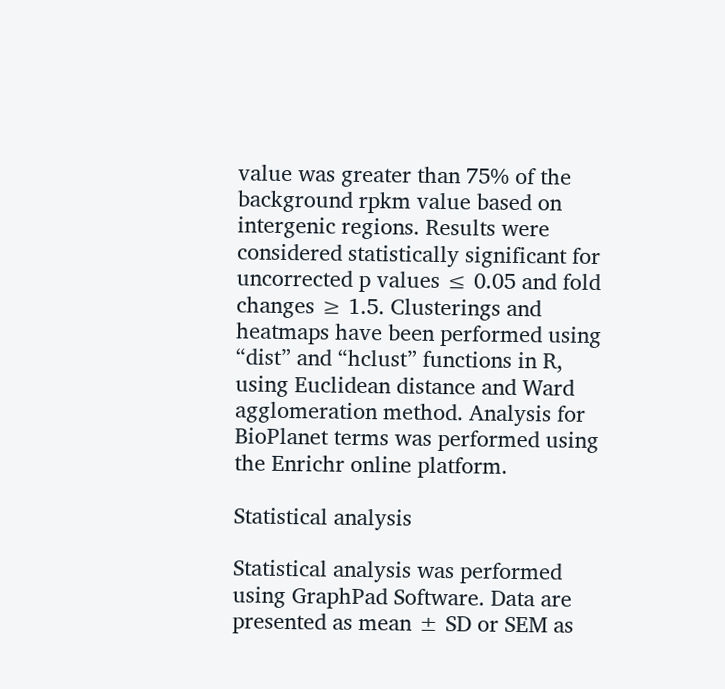value was greater than 75% of the background rpkm value based on intergenic regions. Results were considered statistically significant for uncorrected p values ≤ 0.05 and fold changes ≥ 1.5. Clusterings and heatmaps have been performed using “dist” and “hclust” functions in R, using Euclidean distance and Ward agglomeration method. Analysis for BioPlanet terms was performed using the Enrichr online platform.

Statistical analysis

Statistical analysis was performed using GraphPad Software. Data are presented as mean ± SD or SEM as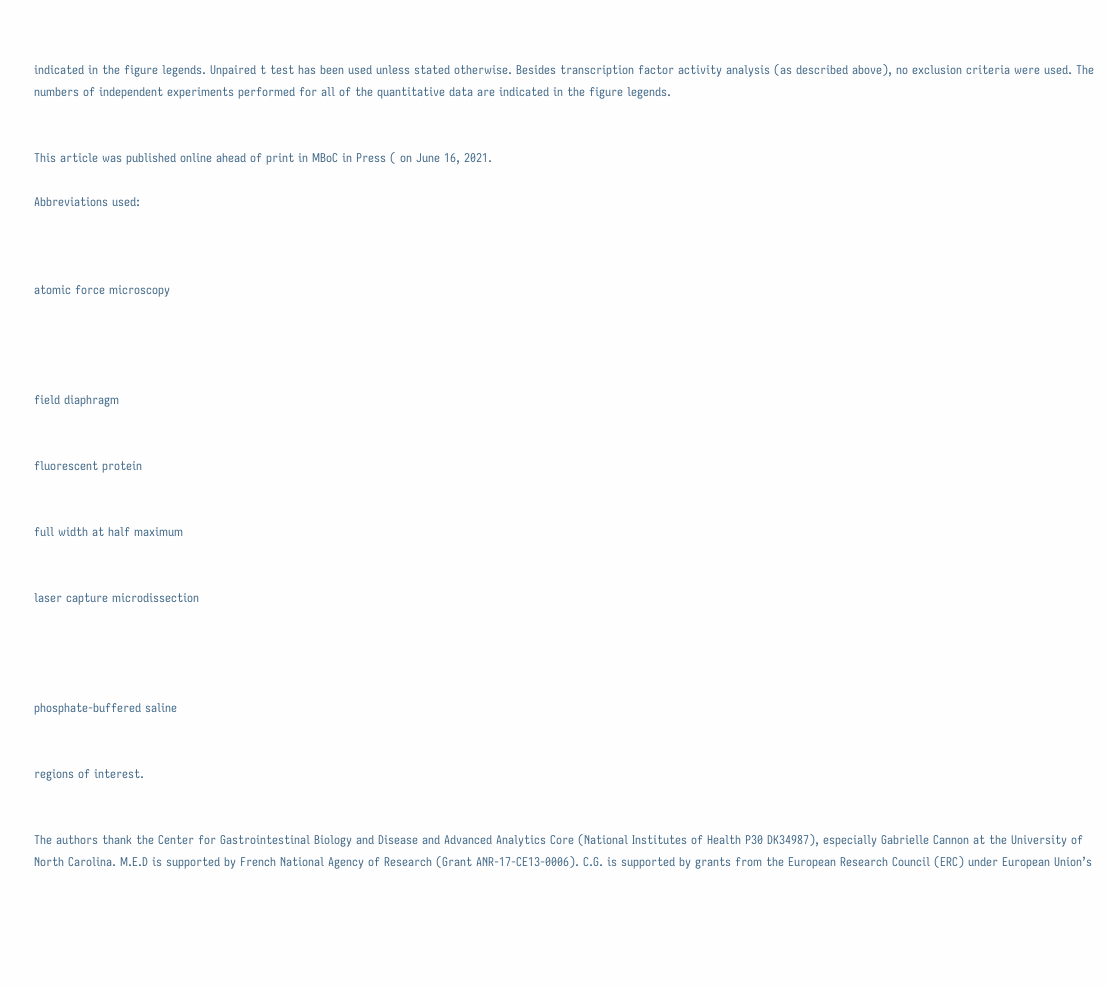indicated in the figure legends. Unpaired t test has been used unless stated otherwise. Besides transcription factor activity analysis (as described above), no exclusion criteria were used. The numbers of independent experiments performed for all of the quantitative data are indicated in the figure legends.


This article was published online ahead of print in MBoC in Press ( on June 16, 2021.

Abbreviations used:



atomic force microscopy




field diaphragm


fluorescent protein


full width at half maximum


laser capture microdissection




phosphate-buffered saline


regions of interest.


The authors thank the Center for Gastrointestinal Biology and Disease and Advanced Analytics Core (National Institutes of Health P30 DK34987), especially Gabrielle Cannon at the University of North Carolina. M.E.D is supported by French National Agency of Research (Grant ANR-17-CE13-0006). C.G. is supported by grants from the European Research Council (ERC) under European Union’s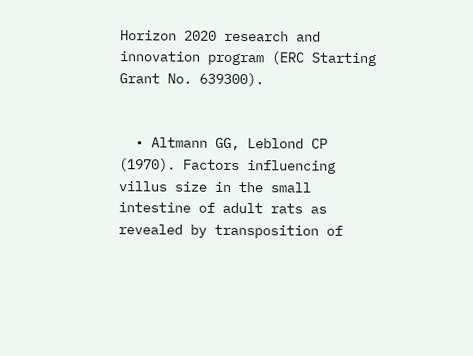Horizon 2020 research and innovation program (ERC Starting Grant No. 639300).


  • Altmann GG, Leblond CP (1970). Factors influencing villus size in the small intestine of adult rats as revealed by transposition of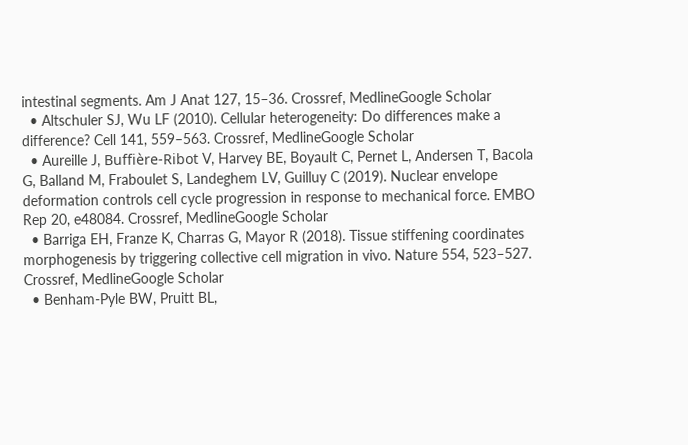intestinal segments. Am J Anat 127, 15–36. Crossref, MedlineGoogle Scholar
  • Altschuler SJ, Wu LF (2010). Cellular heterogeneity: Do differences make a difference? Cell 141, 559–563. Crossref, MedlineGoogle Scholar
  • Aureille J, Buffière-Ribot V, Harvey BE, Boyault C, Pernet L, Andersen T, Bacola G, Balland M, Fraboulet S, Landeghem LV, Guilluy C (2019). Nuclear envelope deformation controls cell cycle progression in response to mechanical force. EMBO Rep 20, e48084. Crossref, MedlineGoogle Scholar
  • Barriga EH, Franze K, Charras G, Mayor R (2018). Tissue stiffening coordinates morphogenesis by triggering collective cell migration in vivo. Nature 554, 523–527. Crossref, MedlineGoogle Scholar
  • Benham-Pyle BW, Pruitt BL,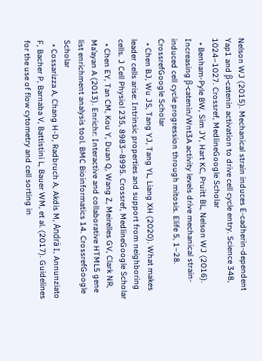Nelson WJ (2015). Mechanical strain induces E-cadherin-dependent Yap1 and β-catenin activation to drive cell cycle entry. Science 348, 1024–1027. Crossref, MedlineGoogle Scholar
  • Benham-Pyle BW, Sim JY, Hart KC, Pruitt BL, Nelson WJ (2016). Increasing β-catenin/Wnt3A activity levels drive mechanical strain-induced cell cycle progression through mitosis. Elife 5, 1–28. CrossrefGoogle Scholar
  • Chen BJ, Wu JS, Tang YJ, Tang YL, Liang XH (2020). What makes leader cells arise: Intrinsic properties and support from neighboring cells. J Cell Physiol 235, 8983–8995. Crossref, MedlineGoogle Scholar
  • Chen EY, Tan CM, Kou Y, Duan Q, Wang Z, Meirelles GV, Clark NR, Ma’ayan A (2013). Enrichr: Interactive and collaborative HTML5 gene list enrichment analysis tool. BMC Bioinformatics 14. CrossrefGoogle Scholar
  • Cossarizza A, Chang H-D, Radbruch A, Akdis M, Andrä I, Annunziato F, Bacher P, Barnaba V, Battistini L, Bauer WM, et al. (2017). Guidelines for the use of flow cytometry and cell sorting in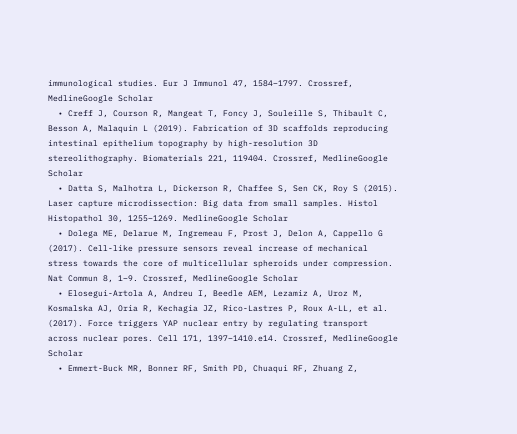immunological studies. Eur J Immunol 47, 1584–1797. Crossref, MedlineGoogle Scholar
  • Creff J, Courson R, Mangeat T, Foncy J, Souleille S, Thibault C, Besson A, Malaquin L (2019). Fabrication of 3D scaffolds reproducing intestinal epithelium topography by high-resolution 3D stereolithography. Biomaterials 221, 119404. Crossref, MedlineGoogle Scholar
  • Datta S, Malhotra L, Dickerson R, Chaffee S, Sen CK, Roy S (2015). Laser capture microdissection: Big data from small samples. Histol Histopathol 30, 1255–1269. MedlineGoogle Scholar
  • Dolega ME, Delarue M, Ingremeau F, Prost J, Delon A, Cappello G (2017). Cell-like pressure sensors reveal increase of mechanical stress towards the core of multicellular spheroids under compression. Nat Commun 8, 1–9. Crossref, MedlineGoogle Scholar
  • Elosegui-Artola A, Andreu I, Beedle AEM, Lezamiz A, Uroz M, Kosmalska AJ, Oria R, Kechagia JZ, Rico-Lastres P, Roux A-LL, et al. (2017). Force triggers YAP nuclear entry by regulating transport across nuclear pores. Cell 171, 1397–1410.e14. Crossref, MedlineGoogle Scholar
  • Emmert-Buck MR, Bonner RF, Smith PD, Chuaqui RF, Zhuang Z,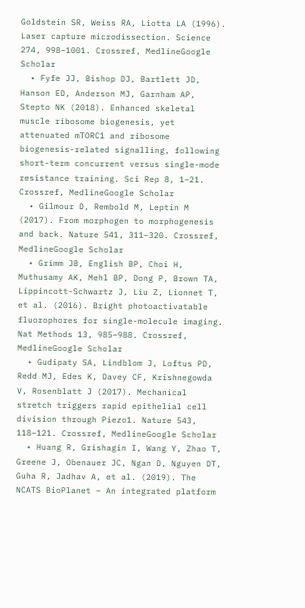Goldstein SR, Weiss RA, Liotta LA (1996). Laser capture microdissection. Science 274, 998–1001. Crossref, MedlineGoogle Scholar
  • Fyfe JJ, Bishop DJ, Bartlett JD, Hanson ED, Anderson MJ, Garnham AP, Stepto NK (2018). Enhanced skeletal muscle ribosome biogenesis, yet attenuated mTORC1 and ribosome biogenesis-related signalling, following short-term concurrent versus single-mode resistance training. Sci Rep 8, 1–21. Crossref, MedlineGoogle Scholar
  • Gilmour D, Rembold M, Leptin M (2017). From morphogen to morphogenesis and back. Nature 541, 311–320. Crossref, MedlineGoogle Scholar
  • Grimm JB, English BP, Choi H, Muthusamy AK, Mehl BP, Dong P, Brown TA, Lippincott-Schwartz J, Liu Z, Lionnet T, et al. (2016). Bright photoactivatable fluorophores for single-molecule imaging. Nat Methods 13, 985–988. Crossref, MedlineGoogle Scholar
  • Gudipaty SA, Lindblom J, Loftus PD, Redd MJ, Edes K, Davey CF, Krishnegowda V, Rosenblatt J (2017). Mechanical stretch triggers rapid epithelial cell division through Piezo1. Nature 543, 118–121. Crossref, MedlineGoogle Scholar
  • Huang R, Grishagin I, Wang Y, Zhao T, Greene J, Obenauer JC, Ngan D, Nguyen DT, Guha R, Jadhav A, et al. (2019). The NCATS BioPlanet – An integrated platform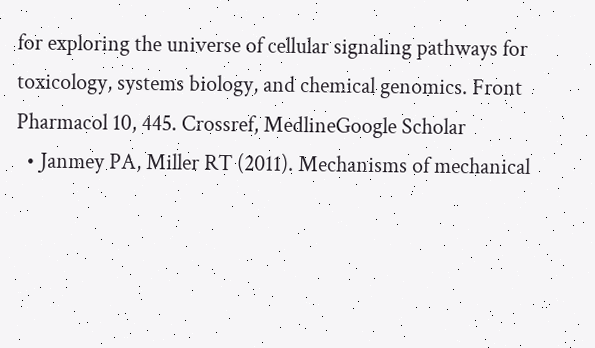for exploring the universe of cellular signaling pathways for toxicology, systems biology, and chemical genomics. Front Pharmacol 10, 445. Crossref, MedlineGoogle Scholar
  • Janmey PA, Miller RT (2011). Mechanisms of mechanical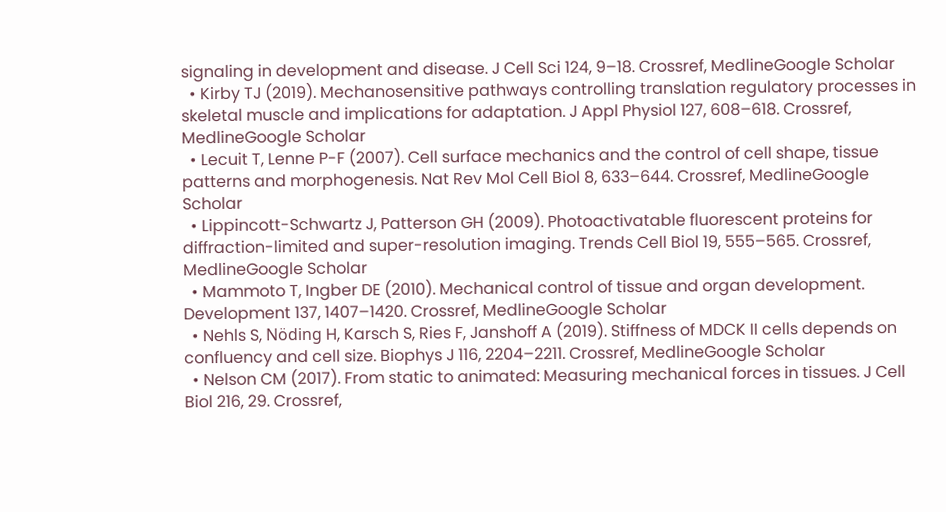signaling in development and disease. J Cell Sci 124, 9–18. Crossref, MedlineGoogle Scholar
  • Kirby TJ (2019). Mechanosensitive pathways controlling translation regulatory processes in skeletal muscle and implications for adaptation. J Appl Physiol 127, 608–618. Crossref, MedlineGoogle Scholar
  • Lecuit T, Lenne P-F (2007). Cell surface mechanics and the control of cell shape, tissue patterns and morphogenesis. Nat Rev Mol Cell Biol 8, 633–644. Crossref, MedlineGoogle Scholar
  • Lippincott-Schwartz J, Patterson GH (2009). Photoactivatable fluorescent proteins for diffraction-limited and super-resolution imaging. Trends Cell Biol 19, 555–565. Crossref, MedlineGoogle Scholar
  • Mammoto T, Ingber DE (2010). Mechanical control of tissue and organ development. Development 137, 1407–1420. Crossref, MedlineGoogle Scholar
  • Nehls S, Nöding H, Karsch S, Ries F, Janshoff A (2019). Stiffness of MDCK II cells depends on confluency and cell size. Biophys J 116, 2204–2211. Crossref, MedlineGoogle Scholar
  • Nelson CM (2017). From static to animated: Measuring mechanical forces in tissues. J Cell Biol 216, 29. Crossref,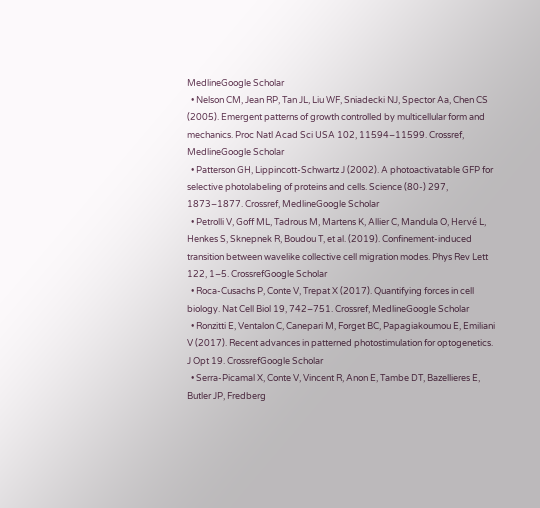MedlineGoogle Scholar
  • Nelson CM, Jean RP, Tan JL, Liu WF, Sniadecki NJ, Spector Aa, Chen CS (2005). Emergent patterns of growth controlled by multicellular form and mechanics. Proc Natl Acad Sci USA 102, 11594–11599. Crossref, MedlineGoogle Scholar
  • Patterson GH, Lippincott-Schwartz J (2002). A photoactivatable GFP for selective photolabeling of proteins and cells. Science (80-) 297, 1873–1877. Crossref, MedlineGoogle Scholar
  • Petrolli V, Goff ML, Tadrous M, Martens K, Allier C, Mandula O, Hervé L, Henkes S, Sknepnek R, Boudou T, et al. (2019). Confinement-induced transition between wavelike collective cell migration modes. Phys Rev Lett 122, 1–5. CrossrefGoogle Scholar
  • Roca-Cusachs P, Conte V, Trepat X (2017). Quantifying forces in cell biology. Nat Cell Biol 19, 742–751. Crossref, MedlineGoogle Scholar
  • Ronzitti E, Ventalon C, Canepari M, Forget BC, Papagiakoumou E, Emiliani V (2017). Recent advances in patterned photostimulation for optogenetics. J Opt 19. CrossrefGoogle Scholar
  • Serra-Picamal X, Conte V, Vincent R, Anon E, Tambe DT, Bazellieres E, Butler JP, Fredberg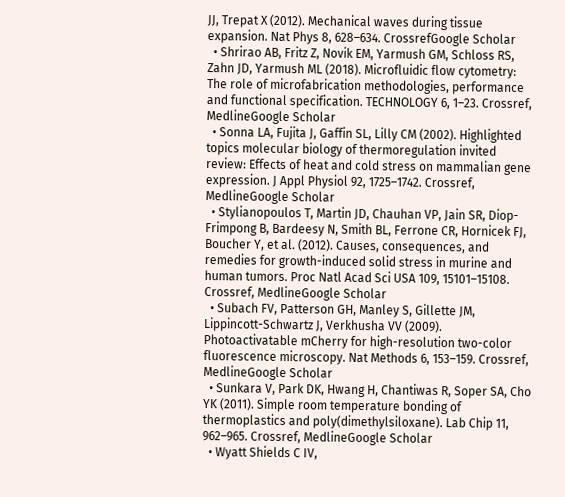JJ, Trepat X (2012). Mechanical waves during tissue expansion. Nat Phys 8, 628–634. CrossrefGoogle Scholar
  • Shrirao AB, Fritz Z, Novik EM, Yarmush GM, Schloss RS, Zahn JD, Yarmush ML (2018). Microfluidic flow cytometry: The role of microfabrication methodologies, performance and functional specification. TECHNOLOGY 6, 1–23. Crossref, MedlineGoogle Scholar
  • Sonna LA, Fujita J, Gaffin SL, Lilly CM (2002). Highlighted topics molecular biology of thermoregulation invited review: Effects of heat and cold stress on mammalian gene expression. J Appl Physiol 92, 1725–1742. Crossref, MedlineGoogle Scholar
  • Stylianopoulos T, Martin JD, Chauhan VP, Jain SR, Diop-Frimpong B, Bardeesy N, Smith BL, Ferrone CR, Hornicek FJ, Boucher Y, et al. (2012). Causes, consequences, and remedies for growth-induced solid stress in murine and human tumors. Proc Natl Acad Sci USA 109, 15101–15108. Crossref, MedlineGoogle Scholar
  • Subach FV, Patterson GH, Manley S, Gillette JM, Lippincott-Schwartz J, Verkhusha VV (2009). Photoactivatable mCherry for high-resolution two-color fluorescence microscopy. Nat Methods 6, 153–159. Crossref, MedlineGoogle Scholar
  • Sunkara V, Park DK, Hwang H, Chantiwas R, Soper SA, Cho YK (2011). Simple room temperature bonding of thermoplastics and poly(dimethylsiloxane). Lab Chip 11, 962–965. Crossref, MedlineGoogle Scholar
  • Wyatt Shields C IV,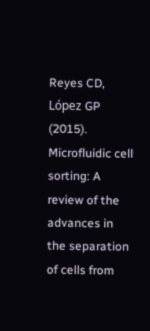Reyes CD, López GP (2015). Microfluidic cell sorting: A review of the advances in the separation of cells from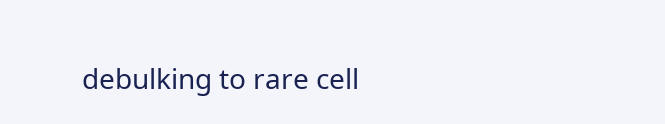debulking to rare cell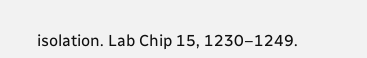isolation. Lab Chip 15, 1230–1249.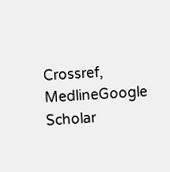Crossref, MedlineGoogle Scholar